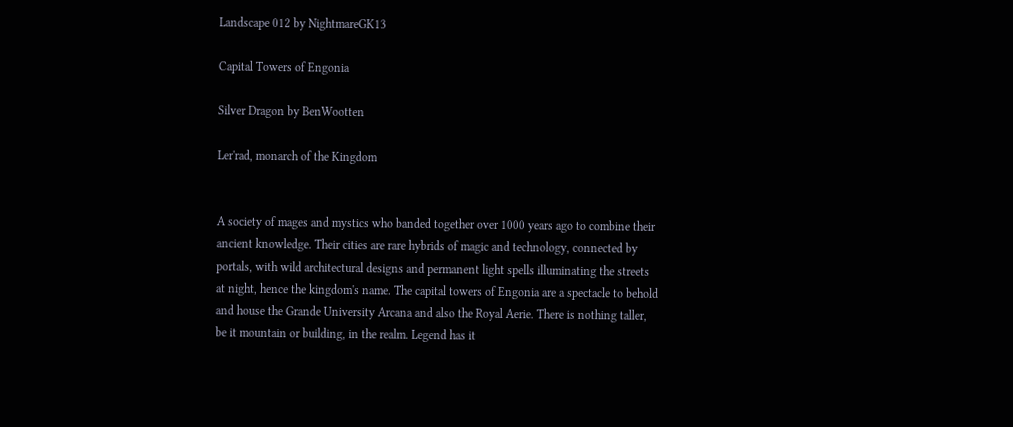Landscape 012 by NightmareGK13

Capital Towers of Engonia

Silver Dragon by BenWootten

Ler'rad, monarch of the Kingdom


A society of mages and mystics who banded together over 1000 years ago to combine their ancient knowledge. Their cities are rare hybrids of magic and technology, connected by portals, with wild architectural designs and permanent light spells illuminating the streets at night, hence the kingdom's name. The capital towers of Engonia are a spectacle to behold and house the Grande University Arcana and also the Royal Aerie. There is nothing taller, be it mountain or building, in the realm. Legend has it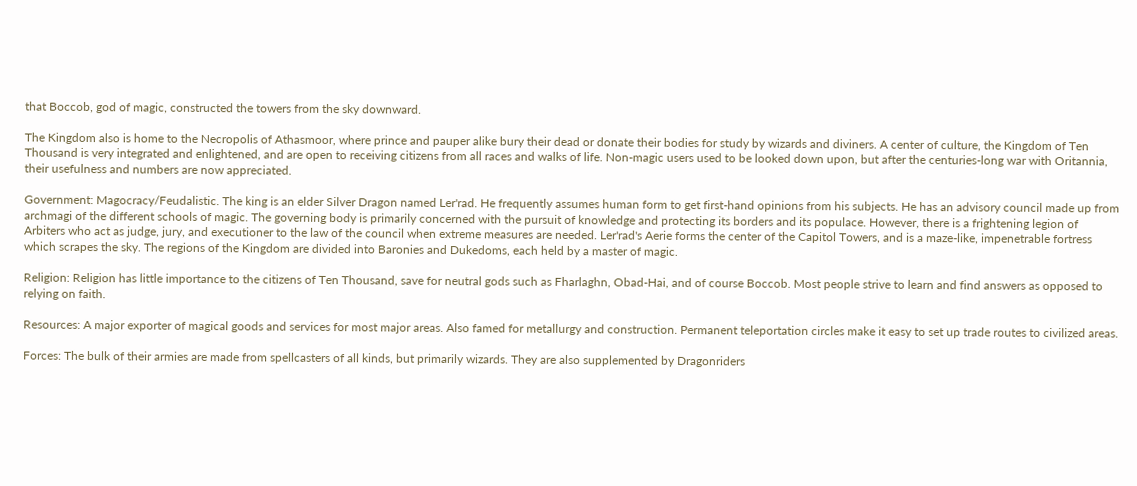that Boccob, god of magic, constructed the towers from the sky downward.

The Kingdom also is home to the Necropolis of Athasmoor, where prince and pauper alike bury their dead or donate their bodies for study by wizards and diviners. A center of culture, the Kingdom of Ten Thousand is very integrated and enlightened, and are open to receiving citizens from all races and walks of life. Non-magic users used to be looked down upon, but after the centuries-long war with Oritannia, their usefulness and numbers are now appreciated.

Government: Magocracy/Feudalistic. The king is an elder Silver Dragon named Ler'rad. He frequently assumes human form to get first-hand opinions from his subjects. He has an advisory council made up from archmagi of the different schools of magic. The governing body is primarily concerned with the pursuit of knowledge and protecting its borders and its populace. However, there is a frightening legion of Arbiters who act as judge, jury, and executioner to the law of the council when extreme measures are needed. Ler'rad's Aerie forms the center of the Capitol Towers, and is a maze-like, impenetrable fortress which scrapes the sky. The regions of the Kingdom are divided into Baronies and Dukedoms, each held by a master of magic.

Religion: Religion has little importance to the citizens of Ten Thousand, save for neutral gods such as Fharlaghn, Obad-Hai, and of course Boccob. Most people strive to learn and find answers as opposed to relying on faith.

Resources: A major exporter of magical goods and services for most major areas. Also famed for metallurgy and construction. Permanent teleportation circles make it easy to set up trade routes to civilized areas.

Forces: The bulk of their armies are made from spellcasters of all kinds, but primarily wizards. They are also supplemented by Dragonriders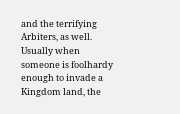and the terrifying Arbiters, as well. Usually when someone is foolhardy enough to invade a Kingdom land, the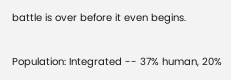battle is over before it even begins.

Population: Integrated -- 37% human, 20%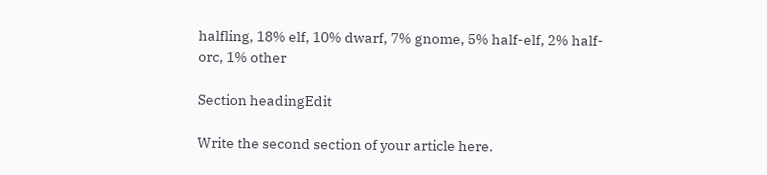halfling, 18% elf, 10% dwarf, 7% gnome, 5% half-elf, 2% half-orc, 1% other

Section headingEdit

Write the second section of your article here.